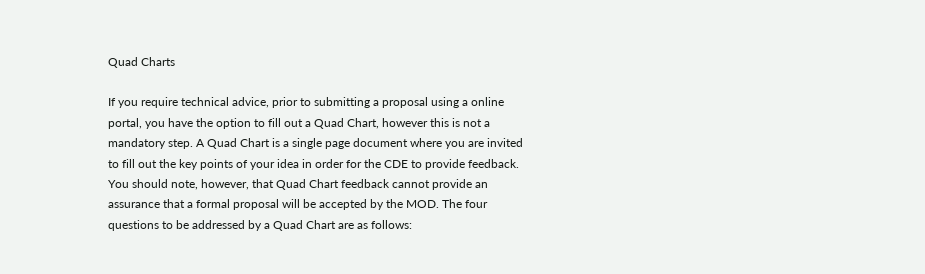Quad Charts

If you require technical advice, prior to submitting a proposal using a online portal, you have the option to fill out a Quad Chart, however this is not a mandatory step. A Quad Chart is a single page document where you are invited to fill out the key points of your idea in order for the CDE to provide feedback. You should note, however, that Quad Chart feedback cannot provide an assurance that a formal proposal will be accepted by the MOD. The four questions to be addressed by a Quad Chart are as follows: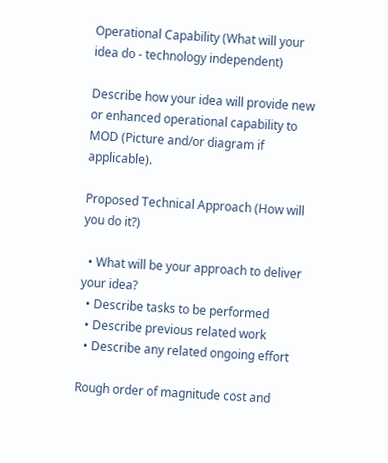Operational Capability (What will your idea do - technology independent)

Describe how your idea will provide new or enhanced operational capability to MOD (Picture and/or diagram if applicable).

Proposed Technical Approach (How will you do it?)

  • What will be your approach to deliver your idea?
  • Describe tasks to be performed
  • Describe previous related work
  • Describe any related ongoing effort

Rough order of magnitude cost and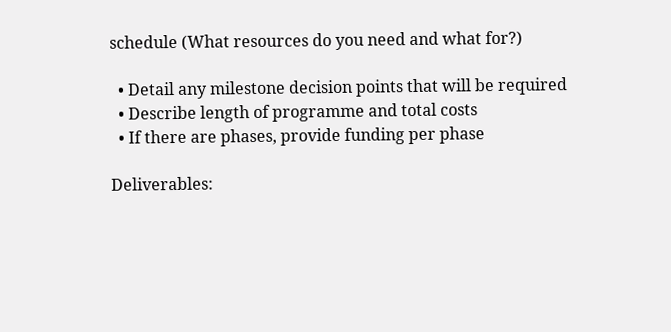schedule (What resources do you need and what for?)

  • Detail any milestone decision points that will be required
  • Describe length of programme and total costs
  • If there are phases, provide funding per phase

Deliverables: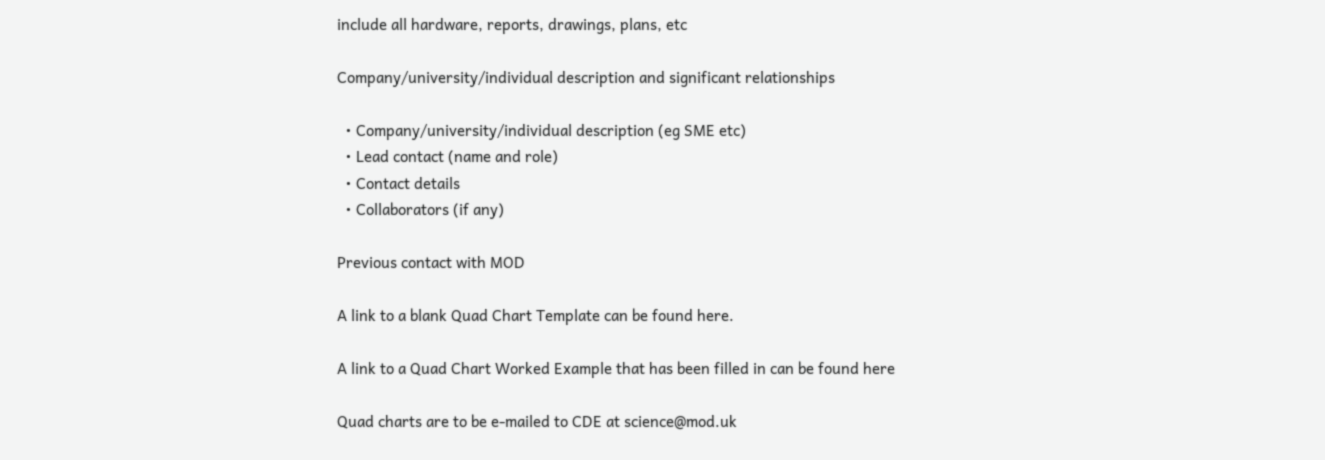include all hardware, reports, drawings, plans, etc

Company/university/individual description and significant relationships

  • Company/university/individual description (eg SME etc)
  • Lead contact (name and role)
  • Contact details
  • Collaborators (if any)

Previous contact with MOD

A link to a blank Quad Chart Template can be found here.

A link to a Quad Chart Worked Example that has been filled in can be found here

Quad charts are to be e-mailed to CDE at science@mod.uk